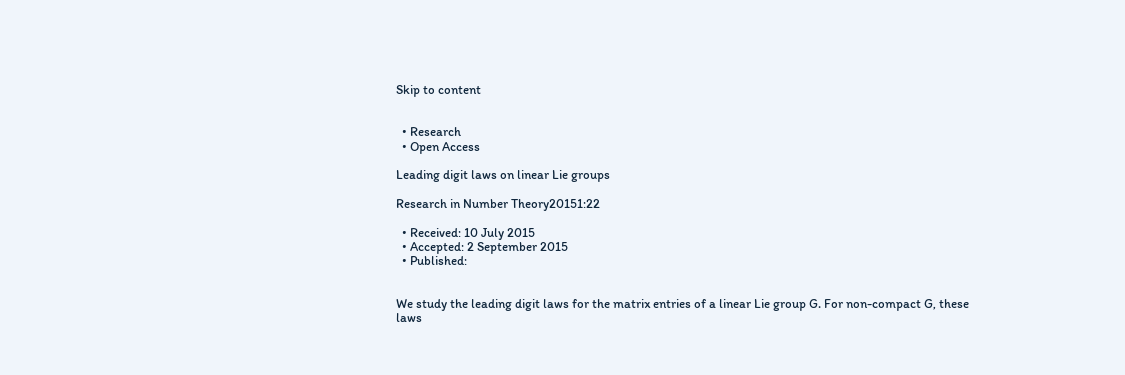Skip to content


  • Research
  • Open Access

Leading digit laws on linear Lie groups

Research in Number Theory20151:22

  • Received: 10 July 2015
  • Accepted: 2 September 2015
  • Published:


We study the leading digit laws for the matrix entries of a linear Lie group G. For non-compact G, these laws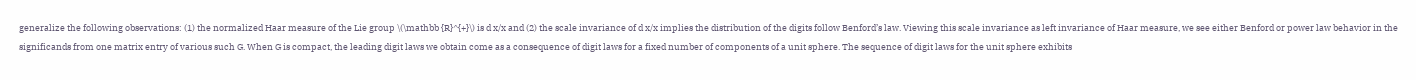generalize the following observations: (1) the normalized Haar measure of the Lie group \(\mathbb {R}^{+}\) is d x/x and (2) the scale invariance of d x/x implies the distribution of the digits follow Benford’s law. Viewing this scale invariance as left invariance of Haar measure, we see either Benford or power law behavior in the significands from one matrix entry of various such G. When G is compact, the leading digit laws we obtain come as a consequence of digit laws for a fixed number of components of a unit sphere. The sequence of digit laws for the unit sphere exhibits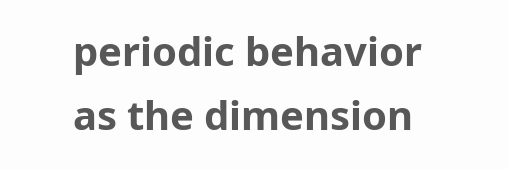periodic behavior as the dimension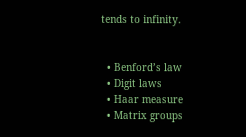tends to infinity.


  • Benford’s law
  • Digit laws
  • Haar measure
  • Matrix groups